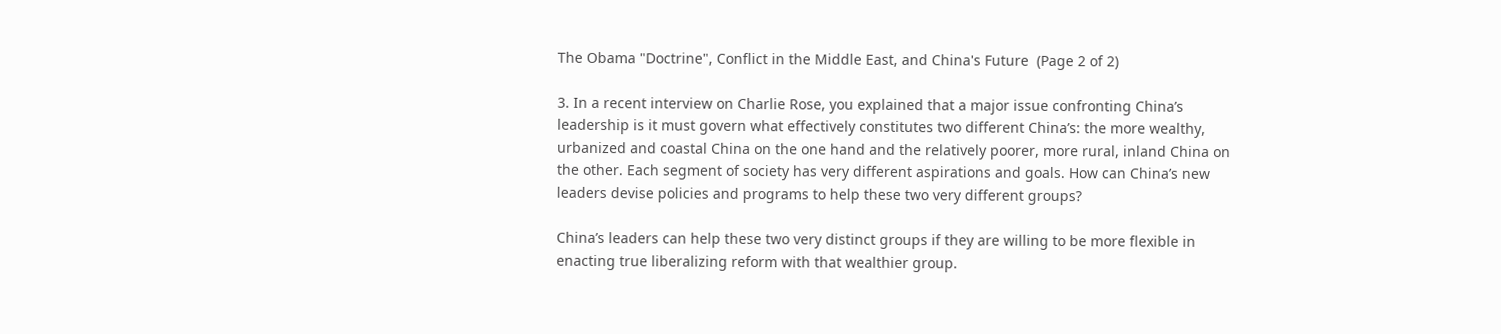The Obama "Doctrine", Conflict in the Middle East, and China's Future  (Page 2 of 2)

3. In a recent interview on Charlie Rose, you explained that a major issue confronting China’s leadership is it must govern what effectively constitutes two different China’s: the more wealthy, urbanized and coastal China on the one hand and the relatively poorer, more rural, inland China on the other. Each segment of society has very different aspirations and goals. How can China’s new leaders devise policies and programs to help these two very different groups?

China’s leaders can help these two very distinct groups if they are willing to be more flexible in enacting true liberalizing reform with that wealthier group.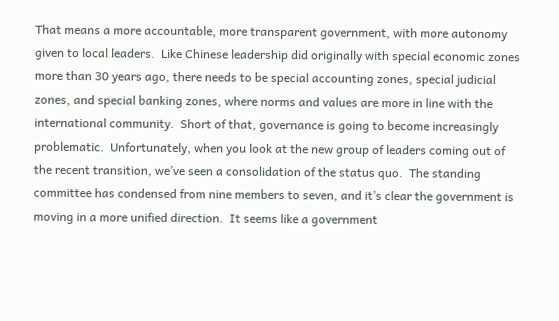That means a more accountable, more transparent government, with more autonomy given to local leaders.  Like Chinese leadership did originally with special economic zones more than 30 years ago, there needs to be special accounting zones, special judicial zones, and special banking zones, where norms and values are more in line with the international community.  Short of that, governance is going to become increasingly problematic.  Unfortunately, when you look at the new group of leaders coming out of the recent transition, we’ve seen a consolidation of the status quo.  The standing committee has condensed from nine members to seven, and it’s clear the government is moving in a more unified direction.  It seems like a government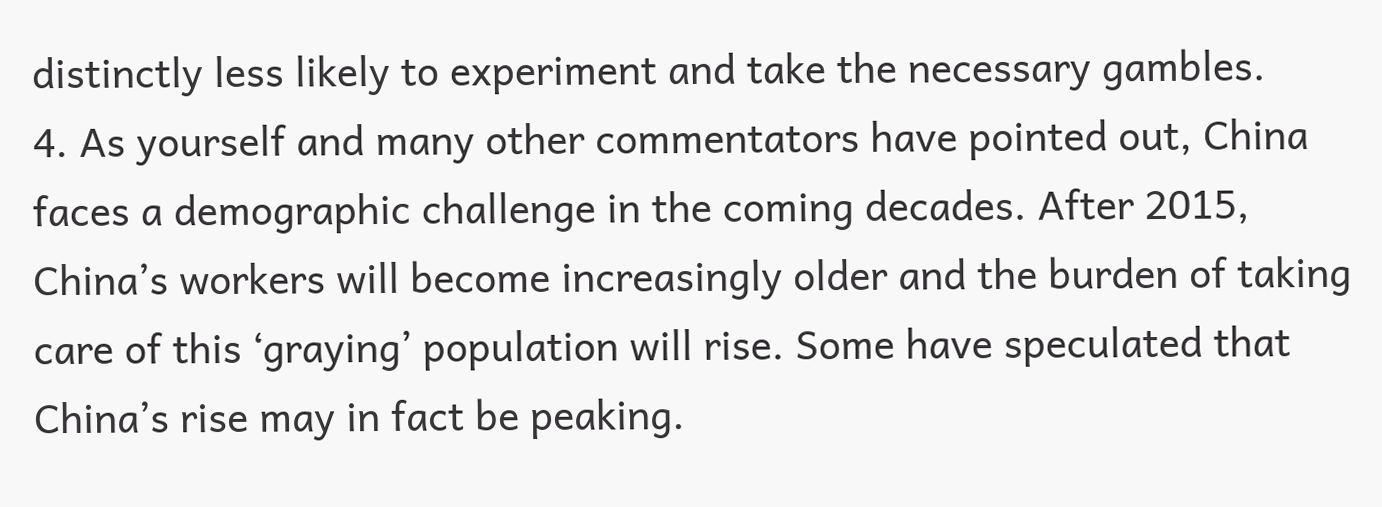distinctly less likely to experiment and take the necessary gambles.
4. As yourself and many other commentators have pointed out, China faces a demographic challenge in the coming decades. After 2015, China’s workers will become increasingly older and the burden of taking care of this ‘graying’ population will rise. Some have speculated that China’s rise may in fact be peaking.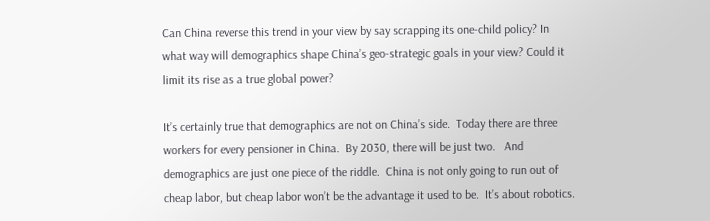Can China reverse this trend in your view by say scrapping its one-child policy? In what way will demographics shape China’s geo-strategic goals in your view? Could it limit its rise as a true global power?

It’s certainly true that demographics are not on China’s side.  Today there are three workers for every pensioner in China.  By 2030, there will be just two.   And demographics are just one piece of the riddle.  China is not only going to run out of cheap labor, but cheap labor won’t be the advantage it used to be.  It’s about robotics.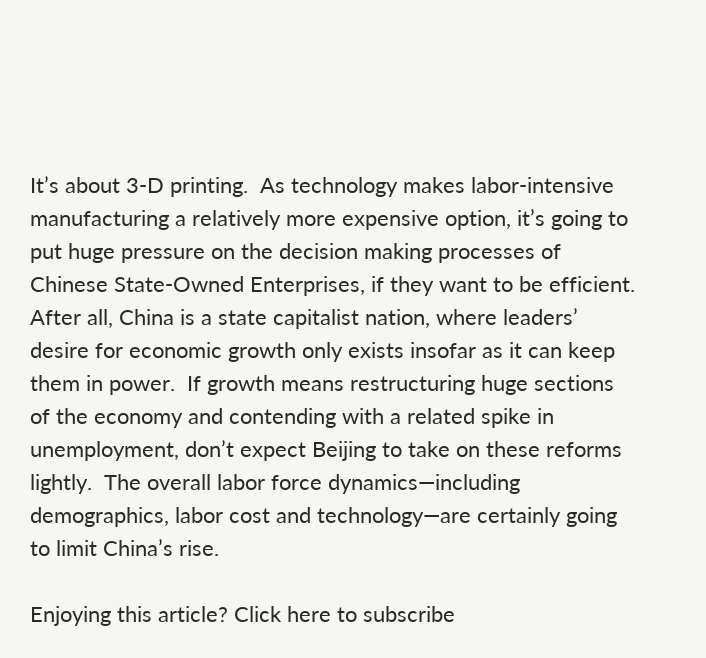It’s about 3-D printing.  As technology makes labor-intensive manufacturing a relatively more expensive option, it’s going to put huge pressure on the decision making processes of Chinese State-Owned Enterprises, if they want to be efficient.  After all, China is a state capitalist nation, where leaders’ desire for economic growth only exists insofar as it can keep them in power.  If growth means restructuring huge sections of the economy and contending with a related spike in unemployment, don’t expect Beijing to take on these reforms lightly.  The overall labor force dynamics—including demographics, labor cost and technology—are certainly going to limit China’s rise.

Enjoying this article? Click here to subscribe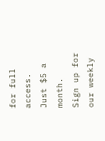for full access. Just $5 a month.
Sign up for our weekly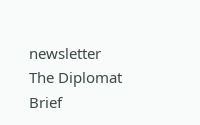newsletter
The Diplomat Brief